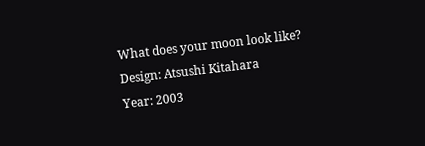What does your moon look like?
Design: Atsushi Kitahara
Year: 2003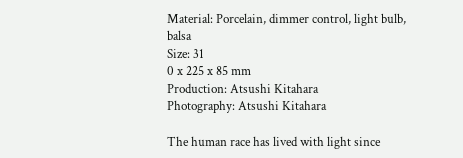Material: Porcelain, dimmer control, light bulb, balsa
Size: 31
0 x 225 x 85 mm
Production: Atsushi Kitahara
Photography: Atsushi Kitahara

The human race has lived with light since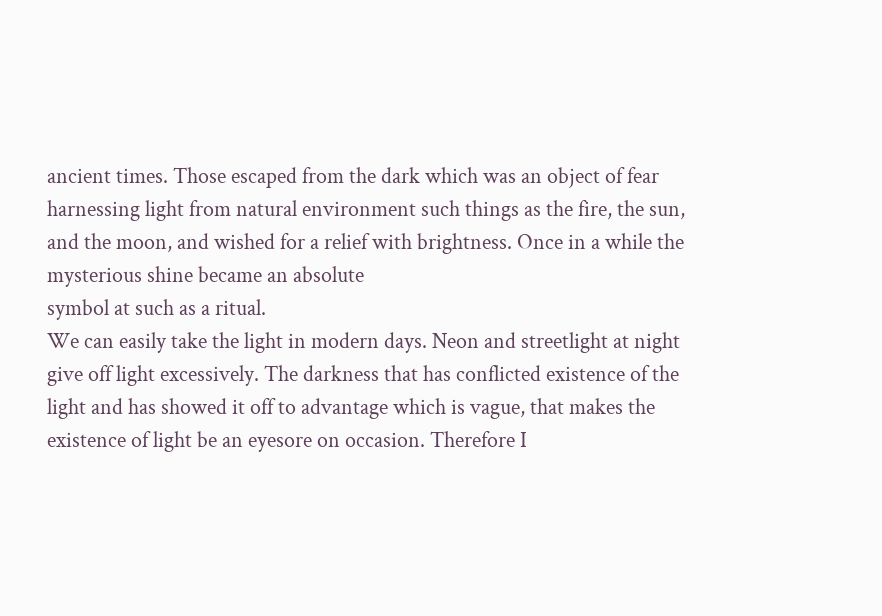ancient times. Those escaped from the dark which was an object of fear harnessing light from natural environment such things as the fire, the sun, and the moon, and wished for a relief with brightness. Once in a while the mysterious shine became an absolute
symbol at such as a ritual.
We can easily take the light in modern days. Neon and streetlight at night give off light excessively. The darkness that has conflicted existence of the light and has showed it off to advantage which is vague, that makes the existence of light be an eyesore on occasion. Therefore I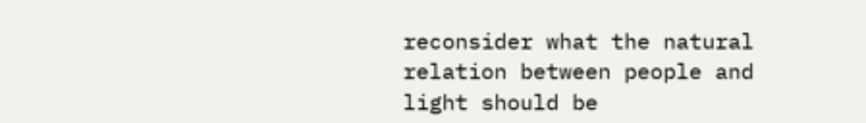reconsider what the natural relation between people and light should be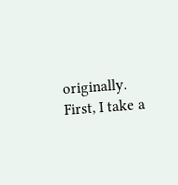originally.
First, I take a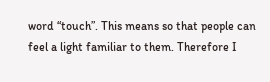word “touch”. This means so that people can feel a light familiar to them. Therefore I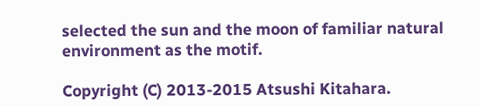selected the sun and the moon of familiar natural environment as the motif.

Copyright (C) 2013-2015 Atsushi Kitahara.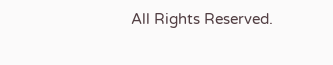All Rights Reserved.